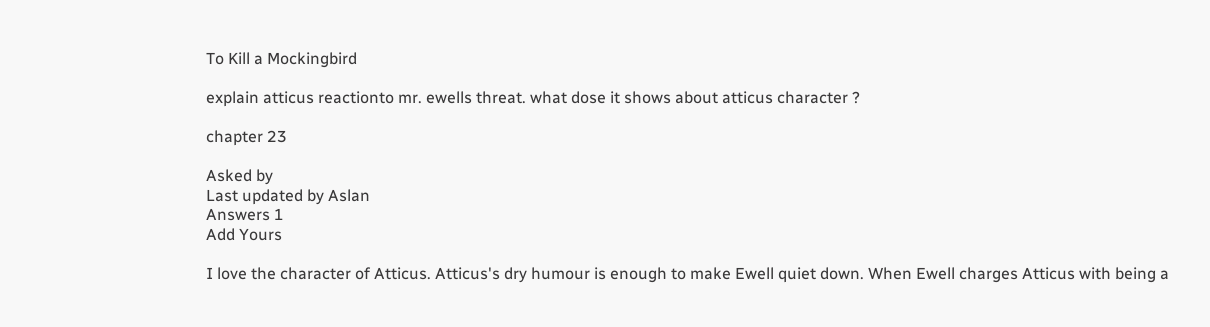To Kill a Mockingbird

explain atticus reactionto mr. ewells threat. what dose it shows about atticus character ?

chapter 23

Asked by
Last updated by Aslan
Answers 1
Add Yours

I love the character of Atticus. Atticus's dry humour is enough to make Ewell quiet down. When Ewell charges Atticus with being a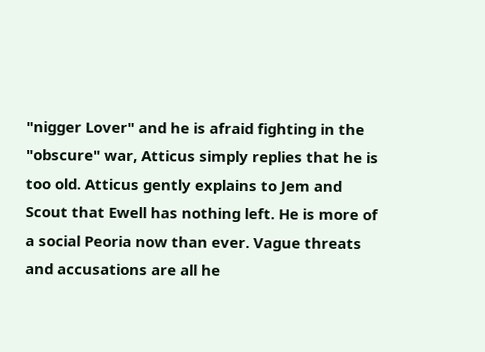"nigger Lover" and he is afraid fighting in the "obscure" war, Atticus simply replies that he is too old. Atticus gently explains to Jem and Scout that Ewell has nothing left. He is more of a social Peoria now than ever. Vague threats and accusations are all he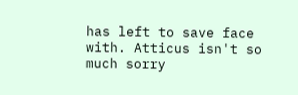has left to save face with. Atticus isn't so much sorry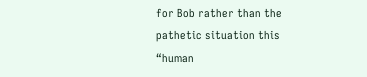for Bob rather than the pathetic situation this “human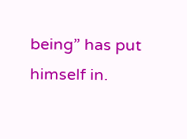being” has put himself in.